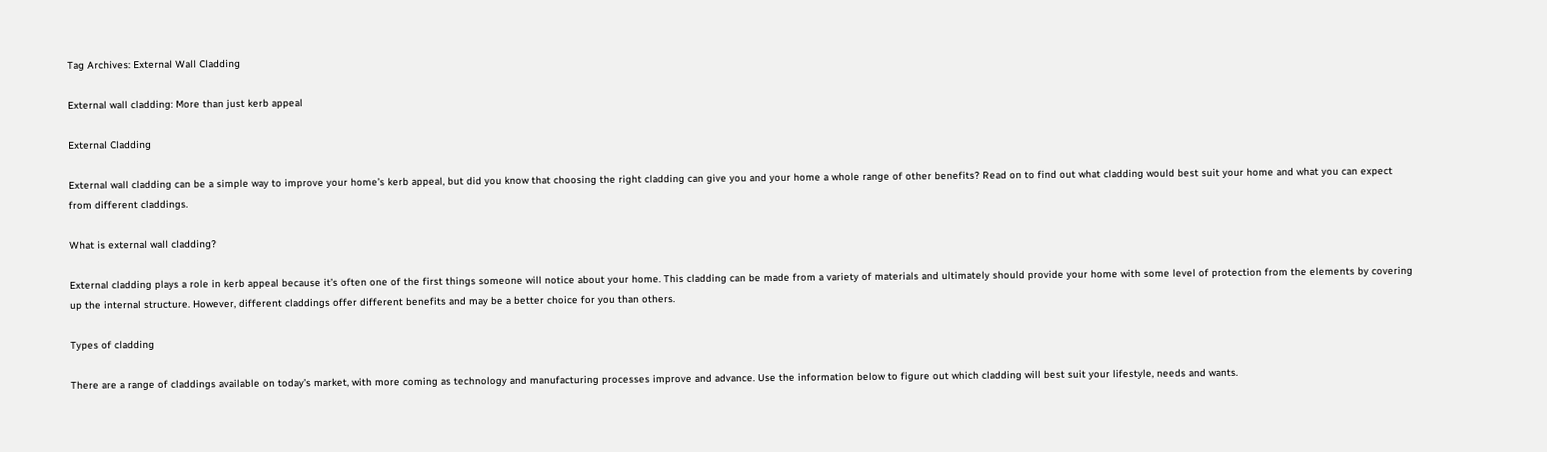Tag Archives: External Wall Cladding

External wall cladding: More than just kerb appeal

External Cladding

External wall cladding can be a simple way to improve your home’s kerb appeal, but did you know that choosing the right cladding can give you and your home a whole range of other benefits? Read on to find out what cladding would best suit your home and what you can expect from different claddings.

What is external wall cladding?

External cladding plays a role in kerb appeal because it’s often one of the first things someone will notice about your home. This cladding can be made from a variety of materials and ultimately should provide your home with some level of protection from the elements by covering up the internal structure. However, different claddings offer different benefits and may be a better choice for you than others.

Types of cladding

There are a range of claddings available on today’s market, with more coming as technology and manufacturing processes improve and advance. Use the information below to figure out which cladding will best suit your lifestyle, needs and wants.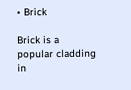• Brick

Brick is a popular cladding in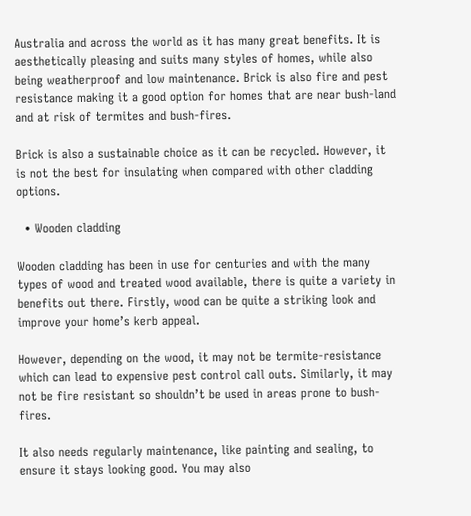Australia and across the world as it has many great benefits. It is aesthetically pleasing and suits many styles of homes, while also being weatherproof and low maintenance. Brick is also fire and pest resistance making it a good option for homes that are near bush-land and at risk of termites and bush-fires.

Brick is also a sustainable choice as it can be recycled. However, it is not the best for insulating when compared with other cladding options.

  • Wooden cladding

Wooden cladding has been in use for centuries and with the many types of wood and treated wood available, there is quite a variety in benefits out there. Firstly, wood can be quite a striking look and improve your home’s kerb appeal.

However, depending on the wood, it may not be termite-resistance which can lead to expensive pest control call outs. Similarly, it may not be fire resistant so shouldn’t be used in areas prone to bush-fires.

It also needs regularly maintenance, like painting and sealing, to ensure it stays looking good. You may also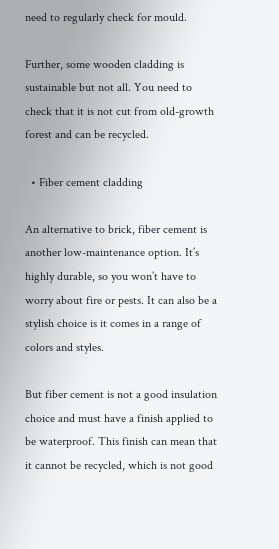need to regularly check for mould.

Further, some wooden cladding is sustainable but not all. You need to check that it is not cut from old-growth forest and can be recycled.

  • Fiber cement cladding

An alternative to brick, fiber cement is another low-maintenance option. It’s highly durable, so you won’t have to worry about fire or pests. It can also be a stylish choice is it comes in a range of colors and styles.

But fiber cement is not a good insulation choice and must have a finish applied to be waterproof. This finish can mean that it cannot be recycled, which is not good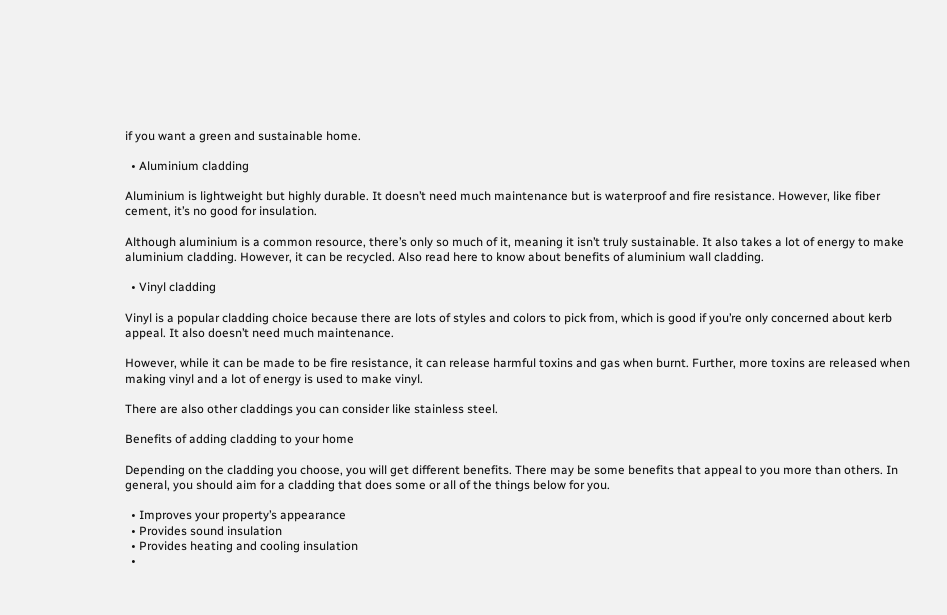if you want a green and sustainable home.

  • Aluminium cladding

Aluminium is lightweight but highly durable. It doesn’t need much maintenance but is waterproof and fire resistance. However, like fiber cement, it’s no good for insulation.

Although aluminium is a common resource, there’s only so much of it, meaning it isn’t truly sustainable. It also takes a lot of energy to make aluminium cladding. However, it can be recycled. Also read here to know about benefits of aluminium wall cladding.

  • Vinyl cladding

Vinyl is a popular cladding choice because there are lots of styles and colors to pick from, which is good if you’re only concerned about kerb appeal. It also doesn’t need much maintenance.

However, while it can be made to be fire resistance, it can release harmful toxins and gas when burnt. Further, more toxins are released when making vinyl and a lot of energy is used to make vinyl.

There are also other claddings you can consider like stainless steel.

Benefits of adding cladding to your home

Depending on the cladding you choose, you will get different benefits. There may be some benefits that appeal to you more than others. In general, you should aim for a cladding that does some or all of the things below for you.

  • Improves your property’s appearance
  • Provides sound insulation
  • Provides heating and cooling insulation
  •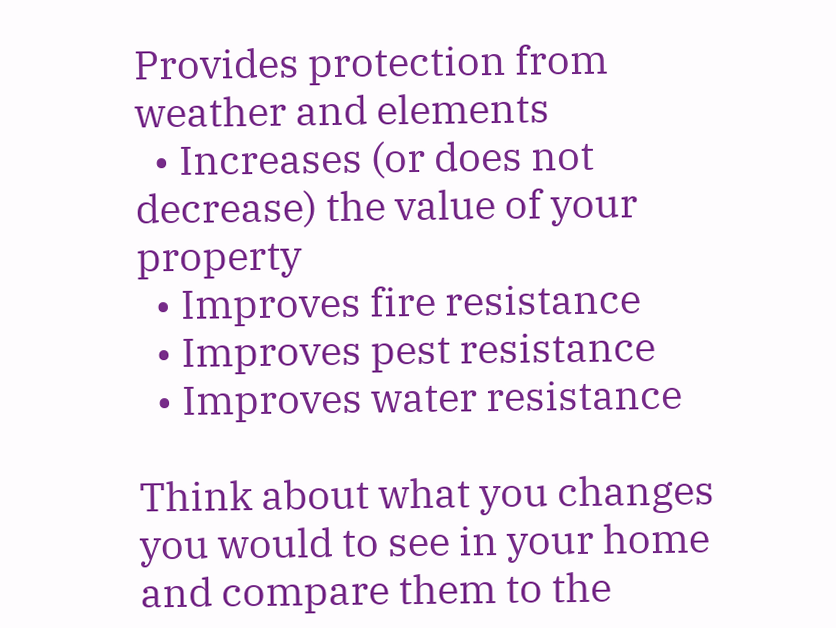Provides protection from weather and elements
  • Increases (or does not decrease) the value of your property
  • Improves fire resistance
  • Improves pest resistance
  • Improves water resistance

Think about what you changes you would to see in your home and compare them to the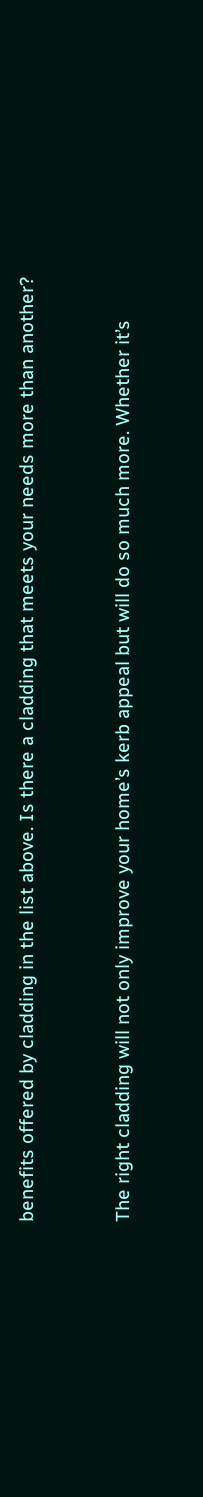benefits offered by cladding in the list above. Is there a cladding that meets your needs more than another?


The right cladding will not only improve your home’s kerb appeal but will do so much more. Whether it’s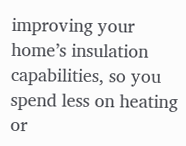improving your home’s insulation capabilities, so you spend less on heating or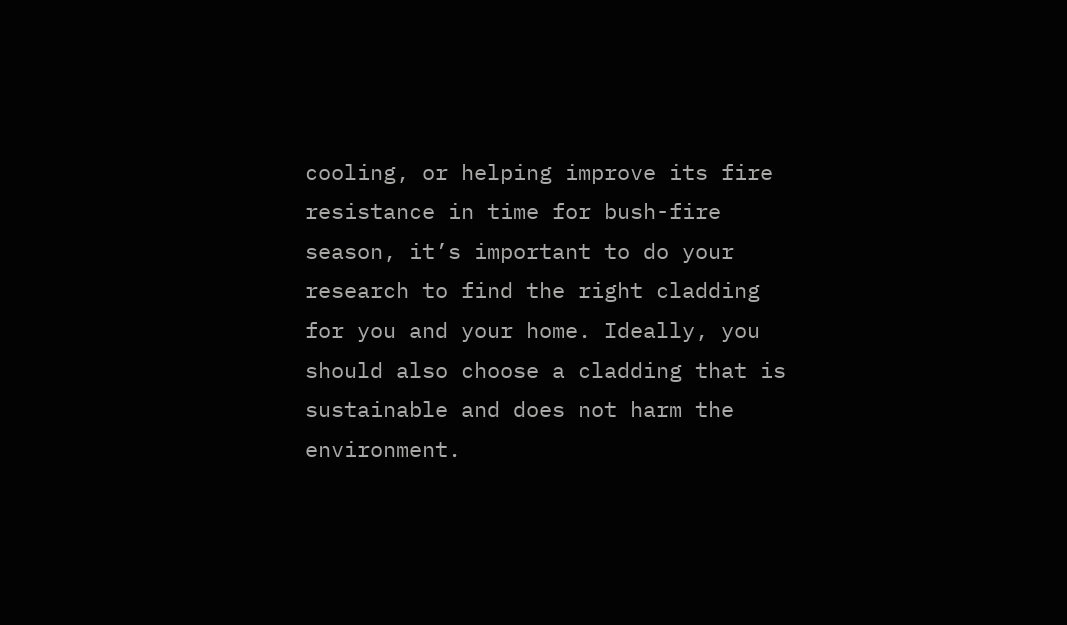cooling, or helping improve its fire resistance in time for bush-fire season, it’s important to do your research to find the right cladding for you and your home. Ideally, you should also choose a cladding that is sustainable and does not harm the environment.